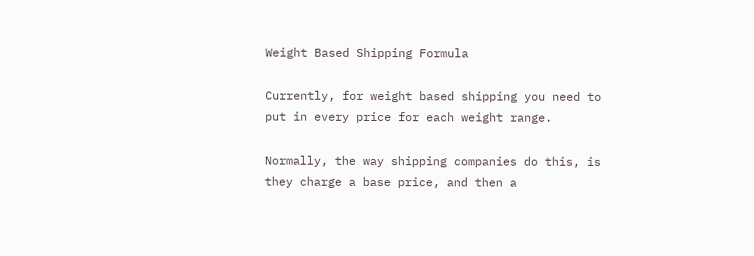Weight Based Shipping Formula

Currently, for weight based shipping you need to put in every price for each weight range.

Normally, the way shipping companies do this, is they charge a base price, and then a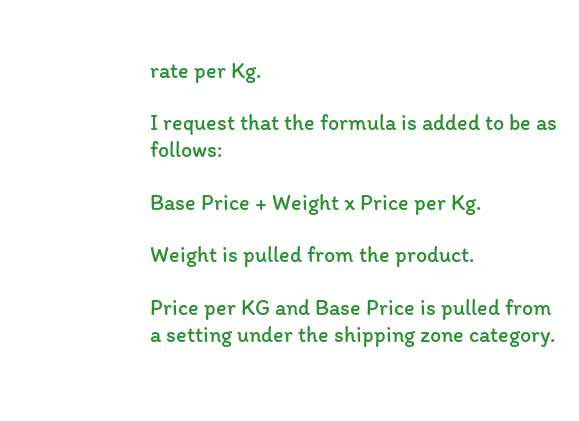rate per Kg.

I request that the formula is added to be as follows:

Base Price + Weight x Price per Kg.

Weight is pulled from the product.

Price per KG and Base Price is pulled from a setting under the shipping zone category.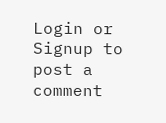Login or Signup to post a comment